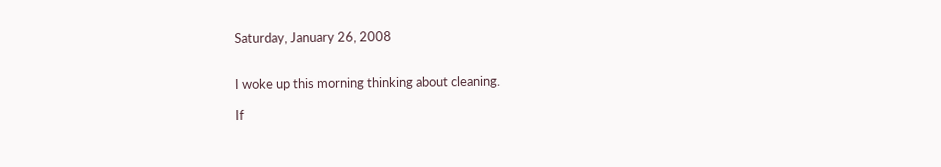Saturday, January 26, 2008


I woke up this morning thinking about cleaning.

If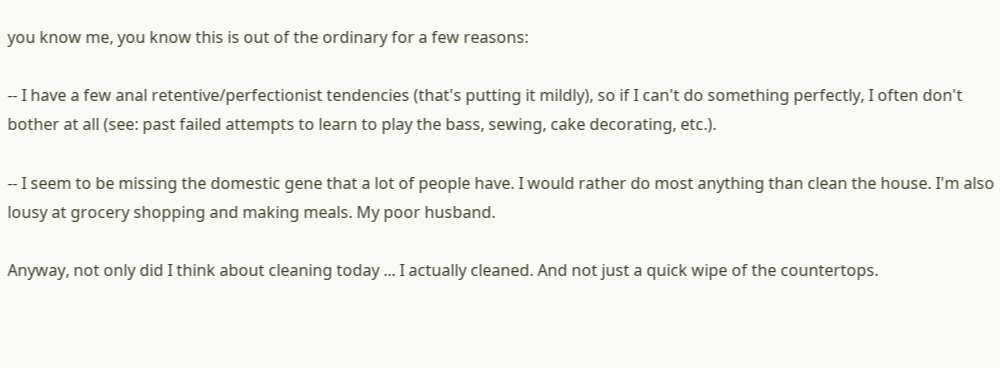you know me, you know this is out of the ordinary for a few reasons:

-- I have a few anal retentive/perfectionist tendencies (that's putting it mildly), so if I can't do something perfectly, I often don't bother at all (see: past failed attempts to learn to play the bass, sewing, cake decorating, etc.).

-- I seem to be missing the domestic gene that a lot of people have. I would rather do most anything than clean the house. I'm also lousy at grocery shopping and making meals. My poor husband.

Anyway, not only did I think about cleaning today ... I actually cleaned. And not just a quick wipe of the countertops.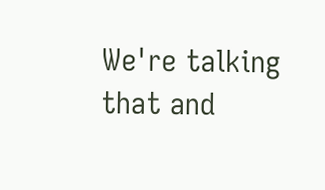We're talking that and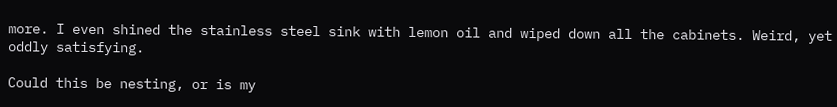more. I even shined the stainless steel sink with lemon oil and wiped down all the cabinets. Weird, yet oddly satisfying.

Could this be nesting, or is my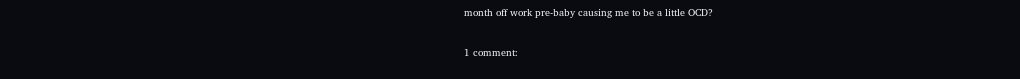month off work pre-baby causing me to be a little OCD?

1 comment: